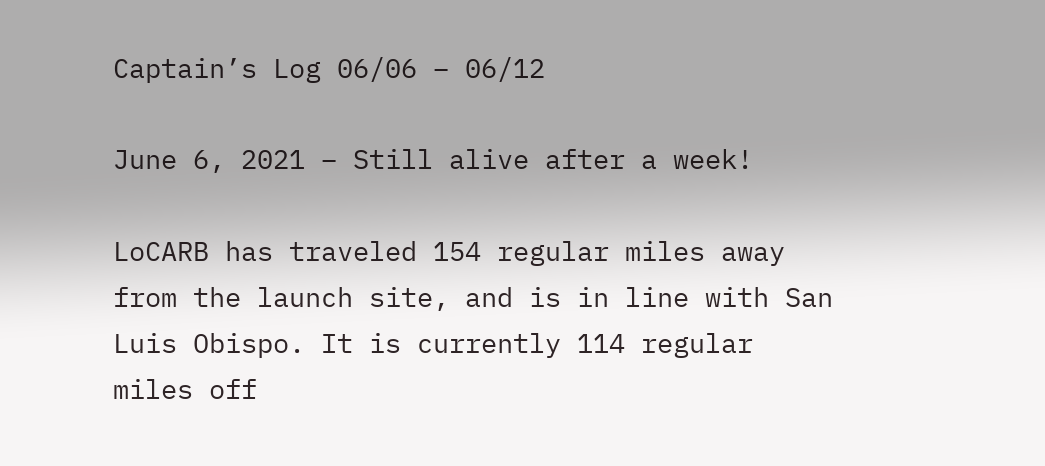Captain’s Log 06/06 – 06/12

June 6, 2021 – Still alive after a week!

LoCARB has traveled 154 regular miles away from the launch site, and is in line with San Luis Obispo. It is currently 114 regular miles off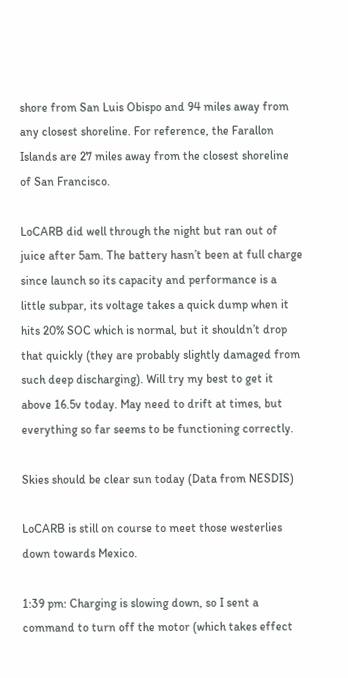shore from San Luis Obispo and 94 miles away from any closest shoreline. For reference, the Farallon Islands are 27 miles away from the closest shoreline of San Francisco.

LoCARB did well through the night but ran out of juice after 5am. The battery hasn’t been at full charge since launch so its capacity and performance is a little subpar, its voltage takes a quick dump when it hits 20% SOC which is normal, but it shouldn’t drop that quickly (they are probably slightly damaged from such deep discharging). Will try my best to get it above 16.5v today. May need to drift at times, but everything so far seems to be functioning correctly.

Skies should be clear sun today (Data from NESDIS)

LoCARB is still on course to meet those westerlies down towards Mexico.

1:39 pm: Charging is slowing down, so I sent a command to turn off the motor (which takes effect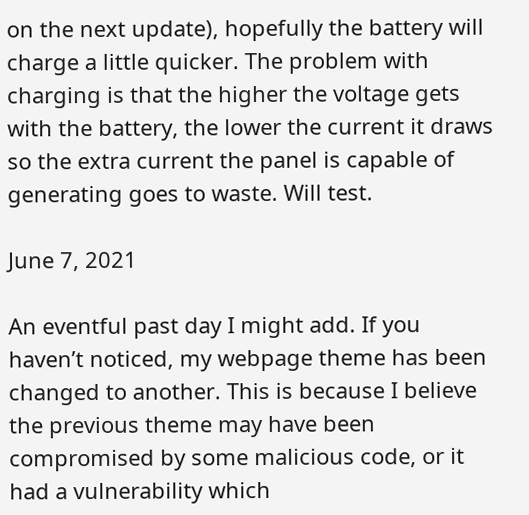on the next update), hopefully the battery will charge a little quicker. The problem with charging is that the higher the voltage gets with the battery, the lower the current it draws so the extra current the panel is capable of generating goes to waste. Will test.

June 7, 2021

An eventful past day I might add. If you haven’t noticed, my webpage theme has been changed to another. This is because I believe the previous theme may have been compromised by some malicious code, or it had a vulnerability which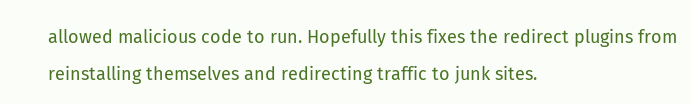allowed malicious code to run. Hopefully this fixes the redirect plugins from reinstalling themselves and redirecting traffic to junk sites.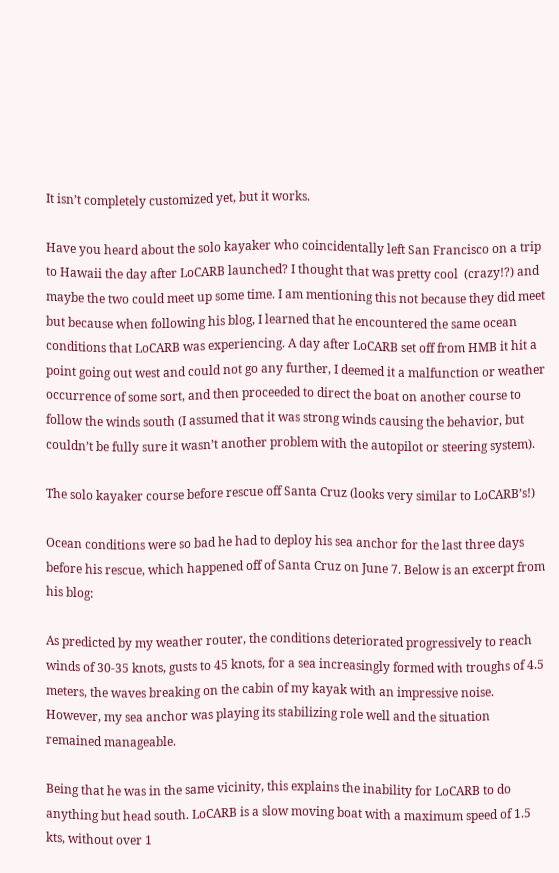It isn’t completely customized yet, but it works.

Have you heard about the solo kayaker who coincidentally left San Francisco on a trip to Hawaii the day after LoCARB launched? I thought that was pretty cool  (crazy!?) and maybe the two could meet up some time. I am mentioning this not because they did meet but because when following his blog, I learned that he encountered the same ocean conditions that LoCARB was experiencing. A day after LoCARB set off from HMB it hit a point going out west and could not go any further, I deemed it a malfunction or weather occurrence of some sort, and then proceeded to direct the boat on another course to follow the winds south (I assumed that it was strong winds causing the behavior, but couldn’t be fully sure it wasn’t another problem with the autopilot or steering system).

The solo kayaker course before rescue off Santa Cruz (looks very similar to LoCARB’s!)

Ocean conditions were so bad he had to deploy his sea anchor for the last three days before his rescue, which happened off of Santa Cruz on June 7. Below is an excerpt from his blog:

As predicted by my weather router, the conditions deteriorated progressively to reach winds of 30-35 knots, gusts to 45 knots, for a sea increasingly formed with troughs of 4.5 meters, the waves breaking on the cabin of my kayak with an impressive noise. However, my sea anchor was playing its stabilizing role well and the situation remained manageable.

Being that he was in the same vicinity, this explains the inability for LoCARB to do anything but head south. LoCARB is a slow moving boat with a maximum speed of 1.5 kts, without over 1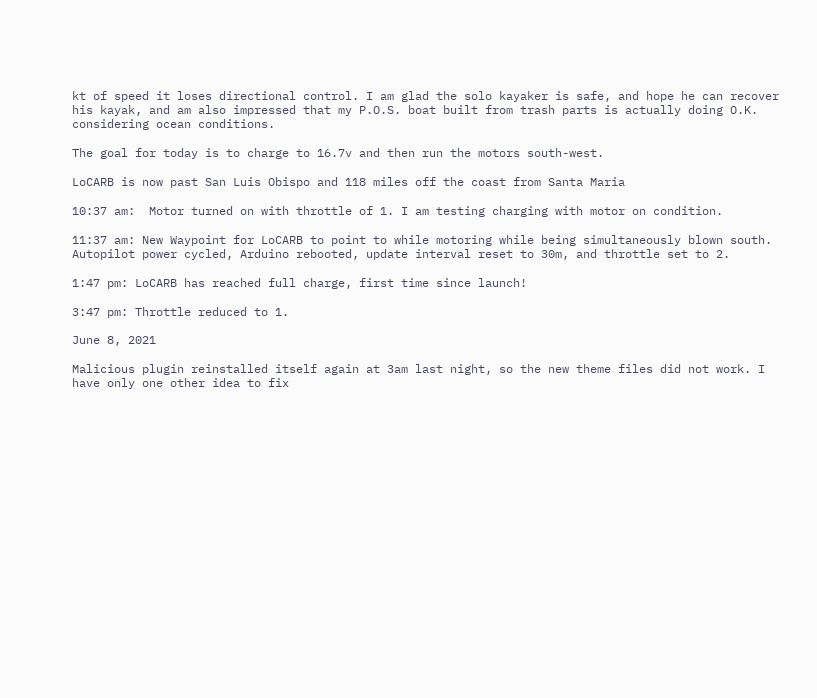kt of speed it loses directional control. I am glad the solo kayaker is safe, and hope he can recover his kayak, and am also impressed that my P.O.S. boat built from trash parts is actually doing O.K. considering ocean conditions.

The goal for today is to charge to 16.7v and then run the motors south-west.

LoCARB is now past San Luis Obispo and 118 miles off the coast from Santa Maria

10:37 am:  Motor turned on with throttle of 1. I am testing charging with motor on condition.

11:37 am: New Waypoint for LoCARB to point to while motoring while being simultaneously blown south. Autopilot power cycled, Arduino rebooted, update interval reset to 30m, and throttle set to 2.

1:47 pm: LoCARB has reached full charge, first time since launch!

3:47 pm: Throttle reduced to 1.

June 8, 2021

Malicious plugin reinstalled itself again at 3am last night, so the new theme files did not work. I have only one other idea to fix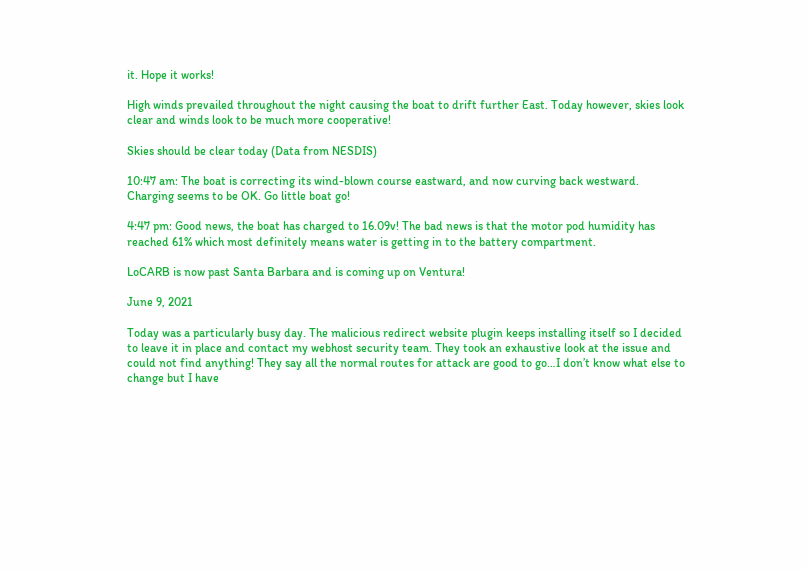it. Hope it works!

High winds prevailed throughout the night causing the boat to drift further East. Today however, skies look clear and winds look to be much more cooperative!

Skies should be clear today (Data from NESDIS)

10:47 am: The boat is correcting its wind-blown course eastward, and now curving back westward. Charging seems to be OK. Go little boat go!

4:47 pm: Good news, the boat has charged to 16.09v! The bad news is that the motor pod humidity has reached 61% which most definitely means water is getting in to the battery compartment.

LoCARB is now past Santa Barbara and is coming up on Ventura!

June 9, 2021

Today was a particularly busy day. The malicious redirect website plugin keeps installing itself so I decided to leave it in place and contact my webhost security team. They took an exhaustive look at the issue and could not find anything! They say all the normal routes for attack are good to go…I don’t know what else to change but I have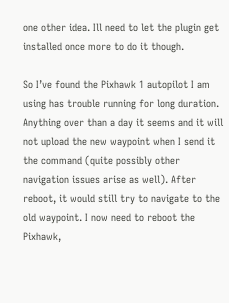one other idea. Ill need to let the plugin get installed once more to do it though.

So I’ve found the Pixhawk 1 autopilot I am using has trouble running for long duration. Anything over than a day it seems and it will not upload the new waypoint when I send it the command (quite possibly other navigation issues arise as well). After reboot, it would still try to navigate to the old waypoint. I now need to reboot the Pixhawk,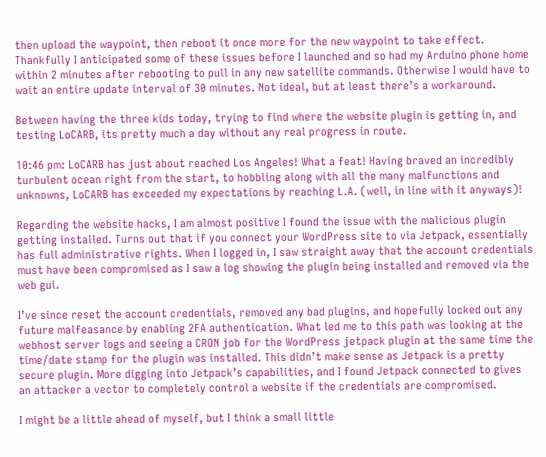then upload the waypoint, then reboot it once more for the new waypoint to take effect. Thankfully I anticipated some of these issues before I launched and so had my Arduino phone home within 2 minutes after rebooting to pull in any new satellite commands. Otherwise I would have to wait an entire update interval of 30 minutes. Not ideal, but at least there’s a workaround.

Between having the three kids today, trying to find where the website plugin is getting in, and testing LoCARB, its pretty much a day without any real progress in route.

10:46 pm: LoCARB has just about reached Los Angeles! What a feat! Having braved an incredibly turbulent ocean right from the start, to hobbling along with all the many malfunctions and unknowns, LoCARB has exceeded my expectations by reaching L.A. (well, in line with it anyways)!

Regarding the website hacks, I am almost positive I found the issue with the malicious plugin getting installed. Turns out that if you connect your WordPress site to via Jetpack, essentially has full administrative rights. When I logged in, I saw straight away that the account credentials must have been compromised as I saw a log showing the plugin being installed and removed via the web gui.

I’ve since reset the account credentials, removed any bad plugins, and hopefully locked out any future malfeasance by enabling 2FA authentication. What led me to this path was looking at the webhost server logs and seeing a CRON job for the WordPress jetpack plugin at the same time the time/date stamp for the plugin was installed. This didn’t make sense as Jetpack is a pretty secure plugin. More digging into Jetpack’s capabilities, and I found Jetpack connected to gives an attacker a vector to completely control a website if the credentials are compromised.

I might be a little ahead of myself, but I think a small little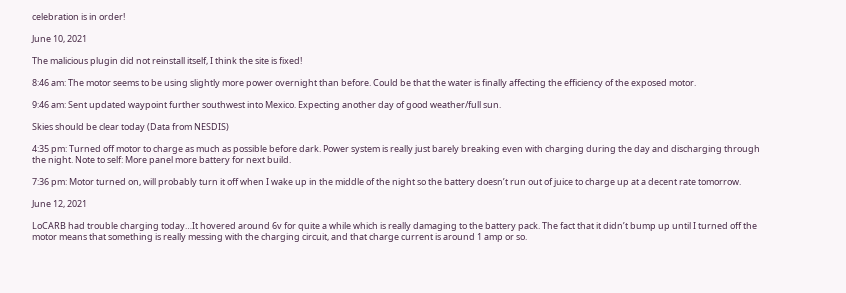celebration is in order!

June 10, 2021

The malicious plugin did not reinstall itself, I think the site is fixed!

8:46 am: The motor seems to be using slightly more power overnight than before. Could be that the water is finally affecting the efficiency of the exposed motor.

9:46 am: Sent updated waypoint further southwest into Mexico. Expecting another day of good weather/full sun.

Skies should be clear today (Data from NESDIS)

4:35 pm: Turned off motor to charge as much as possible before dark. Power system is really just barely breaking even with charging during the day and discharging through the night. Note to self: More panel more battery for next build.

7:36 pm: Motor turned on, will probably turn it off when I wake up in the middle of the night so the battery doesn’t run out of juice to charge up at a decent rate tomorrow.

June 12, 2021

LoCARB had trouble charging today…It hovered around 6v for quite a while which is really damaging to the battery pack. The fact that it didn’t bump up until I turned off the motor means that something is really messing with the charging circuit, and that charge current is around 1 amp or so.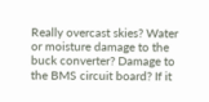Really overcast skies? Water or moisture damage to the buck converter? Damage to the BMS circuit board? If it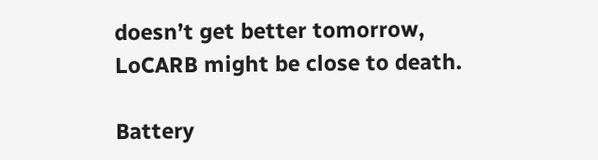doesn’t get better tomorrow, LoCARB might be close to death.

Battery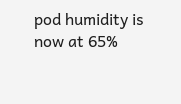pod humidity is now at 65%